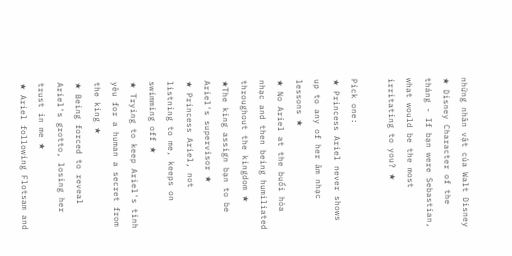những nhân vật của Walt Disney ★ Disney Character of the tháng - If bạn were Sebastian, what would be the most irritating to you? ★

Pick one:
★ Princess Ariel never shows up to any of her âm nhạc lessons ★
★ No Ariel at the buổi hòa nhạc and then being humiliated throughout the kingdom ★
★The king assign bạn to be Ariel's supervisor ★
★ Princess Ariel, not listning to me, keeps on swimming off ★
★ Trying to keep Ariel's tình yêu for a human a secret from the king ★
★ Being forced to reveal Ariel's grotto, losing her trust in me ★
★ Ariel following Flotsam and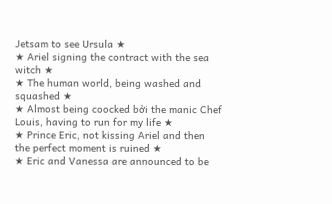Jetsam to see Ursula ★
★ Ariel signing the contract with the sea witch ★
★ The human world, being washed and squashed ★
★ Almost being coocked bởi the manic Chef Louis, having to run for my life ★
★ Prince Eric, not kissing Ariel and then the perfect moment is ruined ★
★ Eric and Vanessa are announced to be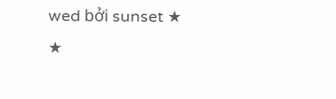wed bởi sunset ★
★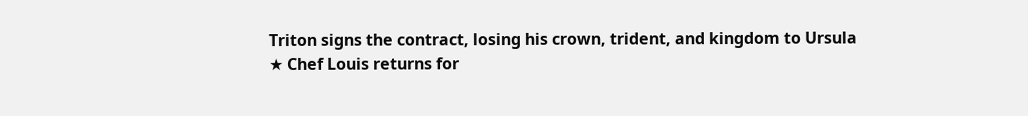Triton signs the contract, losing his crown, trident, and kingdom to Ursula
★ Chef Louis returns for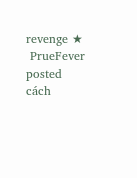revenge ★
 PrueFever posted cách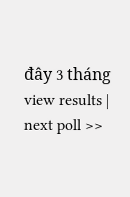đây 3 tháng
view results | next poll >>